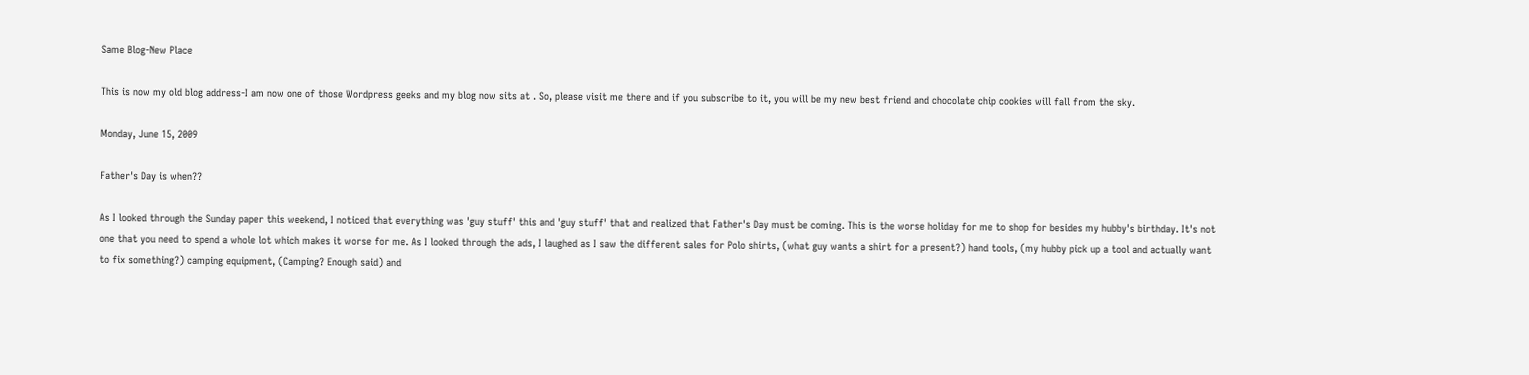Same Blog-New Place

This is now my old blog address-I am now one of those Wordpress geeks and my blog now sits at . So, please visit me there and if you subscribe to it, you will be my new best friend and chocolate chip cookies will fall from the sky.

Monday, June 15, 2009

Father's Day is when??

As I looked through the Sunday paper this weekend, I noticed that everything was 'guy stuff' this and 'guy stuff' that and realized that Father's Day must be coming. This is the worse holiday for me to shop for besides my hubby's birthday. It's not one that you need to spend a whole lot which makes it worse for me. As I looked through the ads, I laughed as I saw the different sales for Polo shirts, (what guy wants a shirt for a present?) hand tools, (my hubby pick up a tool and actually want to fix something?) camping equipment, (Camping? Enough said) and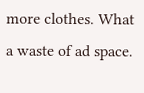more clothes. What a waste of ad space.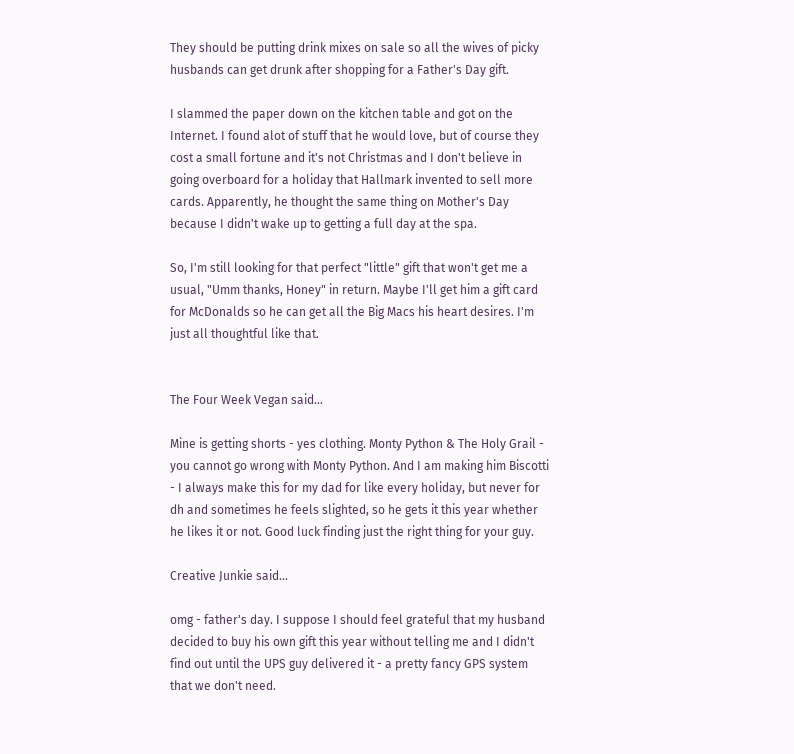They should be putting drink mixes on sale so all the wives of picky husbands can get drunk after shopping for a Father's Day gift.

I slammed the paper down on the kitchen table and got on the Internet. I found alot of stuff that he would love, but of course they cost a small fortune and it's not Christmas and I don't believe in going overboard for a holiday that Hallmark invented to sell more cards. Apparently, he thought the same thing on Mother's Day because I didn't wake up to getting a full day at the spa.

So, I'm still looking for that perfect "little" gift that won't get me a usual, "Umm thanks, Honey" in return. Maybe I'll get him a gift card for McDonalds so he can get all the Big Macs his heart desires. I'm just all thoughtful like that.


The Four Week Vegan said...

Mine is getting shorts - yes clothing. Monty Python & The Holy Grail - you cannot go wrong with Monty Python. And I am making him Biscotti - I always make this for my dad for like every holiday, but never for dh and sometimes he feels slighted, so he gets it this year whether he likes it or not. Good luck finding just the right thing for your guy.

Creative Junkie said...

omg - father's day. I suppose I should feel grateful that my husband decided to buy his own gift this year without telling me and I didn't find out until the UPS guy delivered it - a pretty fancy GPS system that we don't need.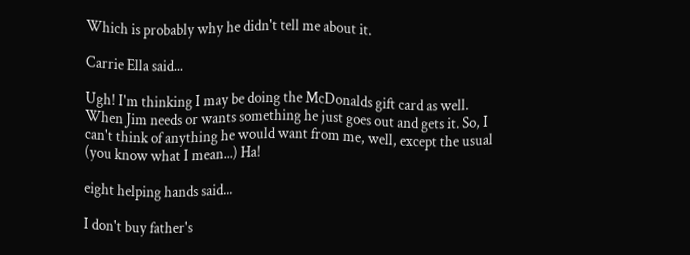Which is probably why he didn't tell me about it.

Carrie Ella said...

Ugh! I'm thinking I may be doing the McDonalds gift card as well. When Jim needs or wants something he just goes out and gets it. So, I can't think of anything he would want from me, well, except the usual (you know what I mean...) Ha!

eight helping hands said...

I don't buy father's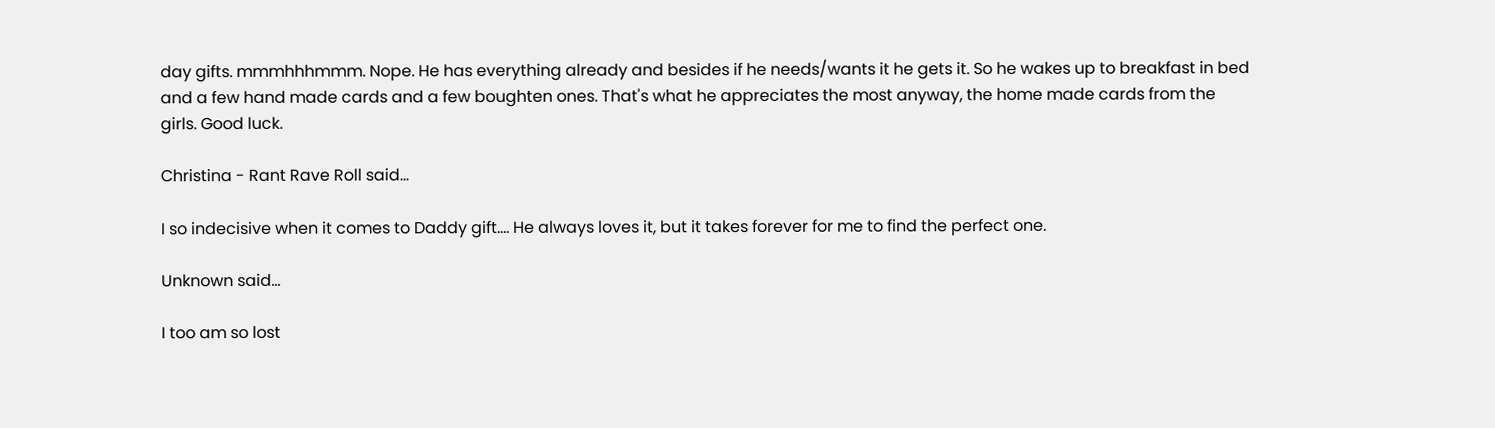day gifts. mmmhhhmmm. Nope. He has everything already and besides if he needs/wants it he gets it. So he wakes up to breakfast in bed and a few hand made cards and a few boughten ones. That's what he appreciates the most anyway, the home made cards from the girls. Good luck.

Christina - Rant Rave Roll said...

I so indecisive when it comes to Daddy gift.... He always loves it, but it takes forever for me to find the perfect one.

Unknown said...

I too am so lost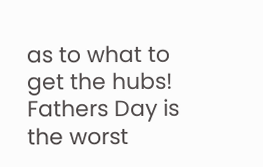as to what to get the hubs! Fathers Day is the worst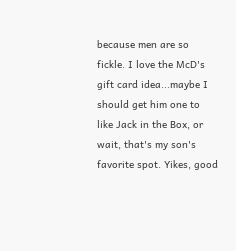because men are so fickle. I love the McD's gift card idea...maybe I should get him one to like Jack in the Box, or wait, that's my son's favorite spot. Yikes, good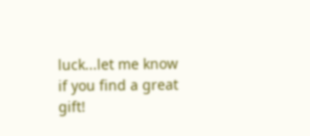luck...let me know if you find a great gift!